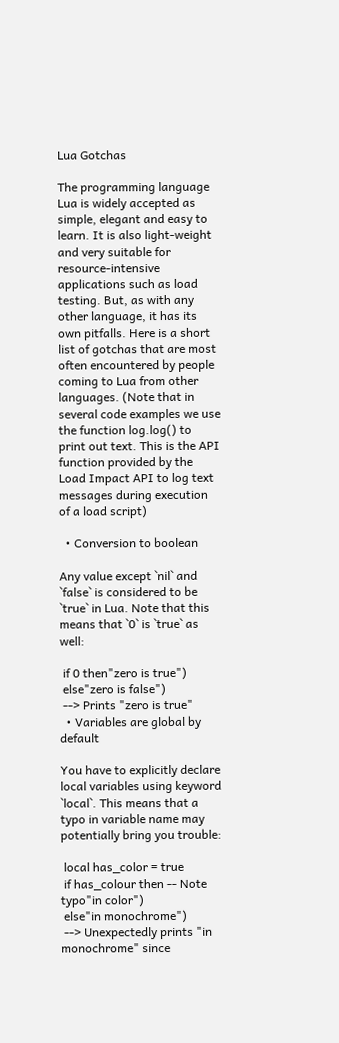Lua Gotchas

The programming language Lua is widely accepted as simple, elegant and easy to learn. It is also light-weight and very suitable for resource-intensive applications such as load testing. But, as with any other language, it has its own pitfalls. Here is a short list of gotchas that are most often encountered by people coming to Lua from other languages. (Note that in several code examples we use the function log.log() to print out text. This is the API function provided by the Load Impact API to log text messages during execution of a load script)

  • Conversion to boolean

Any value except `nil` and `false` is considered to be `true` in Lua. Note that this means that `0` is `true` as well:

 if 0 then"zero is true")
 else"zero is false")
 --> Prints "zero is true"
  • Variables are global by default

You have to explicitly declare local variables using keyword `local`. This means that a typo in variable name may potentially bring you trouble:

 local has_color = true
 if has_colour then -- Note typo"in color")
 else"in monochrome")
 --> Unexpectedly prints "in monochrome" since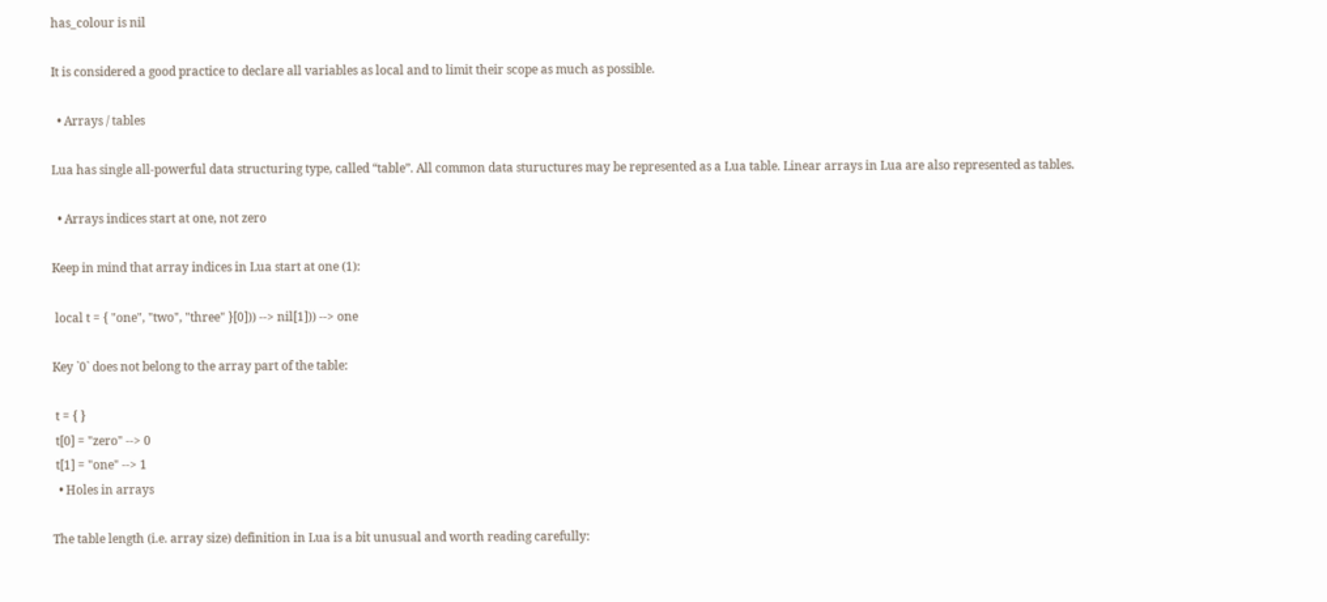has_colour is nil

It is considered a good practice to declare all variables as local and to limit their scope as much as possible.

  • Arrays / tables

Lua has single all-powerful data structuring type, called “table”. All common data stuructures may be represented as a Lua table. Linear arrays in Lua are also represented as tables.

  • Arrays indices start at one, not zero

Keep in mind that array indices in Lua start at one (1):

 local t = { "one", "two", "three" }[0])) --> nil[1])) --> one

Key `0` does not belong to the array part of the table:

 t = { }
 t[0] = "zero" --> 0
 t[1] = "one" --> 1
  • Holes in arrays

The table length (i.e. array size) definition in Lua is a bit unusual and worth reading carefully: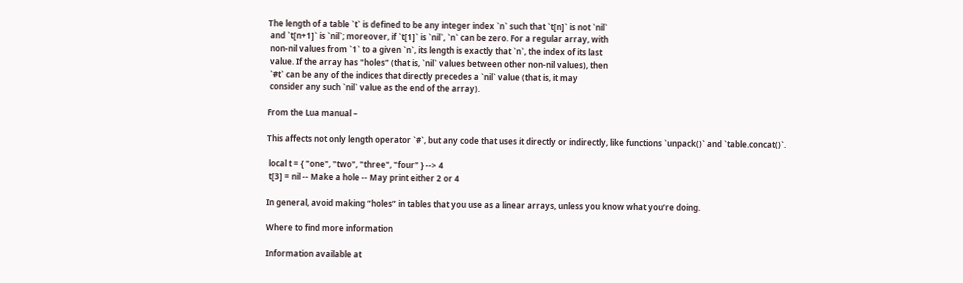The length of a table `t` is defined to be any integer index `n` such that `t[n]` is not `nil`
 and `t[n+1]` is `nil`; moreover, if `t[1]` is `nil`, `n` can be zero. For a regular array, with
 non-nil values from `1` to a given `n`, its length is exactly that `n`, the index of its last
 value. If the array has "holes" (that is, `nil` values between other non-nil values), then
 `#t` can be any of the indices that directly precedes a `nil` value (that is, it may
 consider any such `nil` value as the end of the array).

From the Lua manual –

This affects not only length operator `#`, but any code that uses it directly or indirectly, like functions `unpack()` and `table.concat()`.

 local t = { "one", "two", "three", "four" } --> 4
 t[3] = nil -- Make a hole -- May print either 2 or 4

In general, avoid making “holes” in tables that you use as a linear arrays‚ unless you know what you’re doing.

Where to find more information

Information available at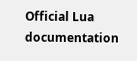Official Lua documentation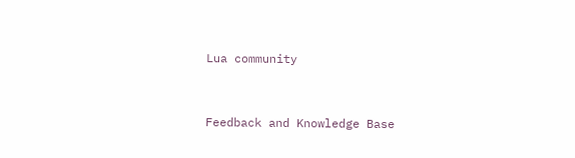Lua community


Feedback and Knowledge Base